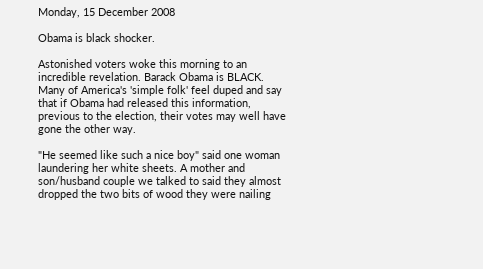Monday, 15 December 2008

Obama is black shocker.

Astonished voters woke this morning to an incredible revelation. Barack Obama is BLACK. Many of America's 'simple folk' feel duped and say that if Obama had released this information, previous to the election, their votes may well have gone the other way.

"He seemed like such a nice boy" said one woman laundering her white sheets. A mother and son/husband couple we talked to said they almost dropped the two bits of wood they were nailing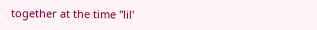together at the time "lil'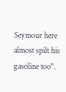Seymour here almost spilt his gasoline too".